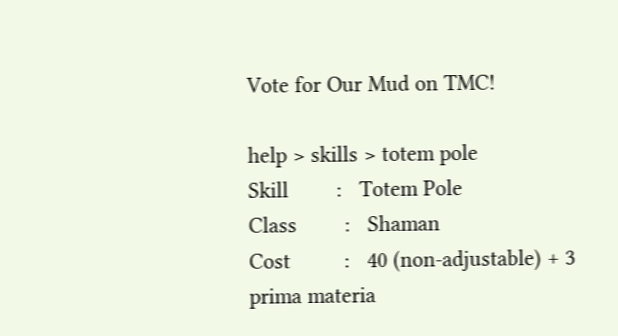Vote for Our Mud on TMC!

help > skills > totem pole
Skill        :   Totem Pole
Class        :   Shaman
Cost         :   40 (non-adjustable) + 3 prima materia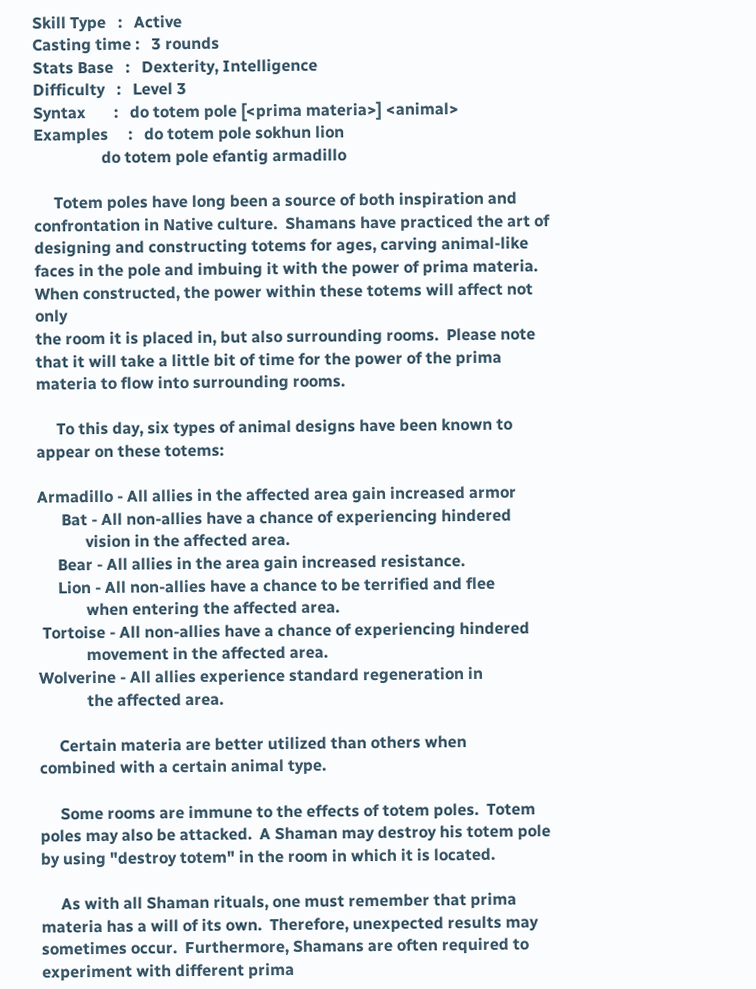Skill Type   :   Active
Casting time :   3 rounds
Stats Base   :   Dexterity, Intelligence
Difficulty   :   Level 3
Syntax       :   do totem pole [<prima materia>] <animal>
Examples     :   do totem pole sokhun lion
                 do totem pole efantig armadillo

     Totem poles have long been a source of both inspiration and
confrontation in Native culture.  Shamans have practiced the art of
designing and constructing totems for ages, carving animal-like
faces in the pole and imbuing it with the power of prima materia.
When constructed, the power within these totems will affect not only
the room it is placed in, but also surrounding rooms.  Please note
that it will take a little bit of time for the power of the prima
materia to flow into surrounding rooms.

     To this day, six types of animal designs have been known to
appear on these totems:

Armadillo - All allies in the affected area gain increased armor
      Bat - All non-allies have a chance of experiencing hindered
            vision in the affected area.
     Bear - All allies in the area gain increased resistance.
     Lion - All non-allies have a chance to be terrified and flee
            when entering the affected area.
 Tortoise - All non-allies have a chance of experiencing hindered
            movement in the affected area.
Wolverine - All allies experience standard regeneration in
            the affected area.

     Certain materia are better utilized than others when
combined with a certain animal type.

     Some rooms are immune to the effects of totem poles.  Totem
poles may also be attacked.  A Shaman may destroy his totem pole
by using "destroy totem" in the room in which it is located.

     As with all Shaman rituals, one must remember that prima
materia has a will of its own.  Therefore, unexpected results may
sometimes occur.  Furthermore, Shamans are often required to
experiment with different prima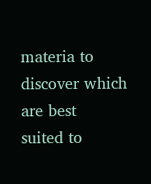materia to discover which are best
suited to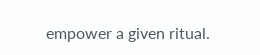empower a given ritual.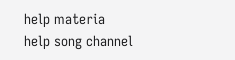help materia
help song channel